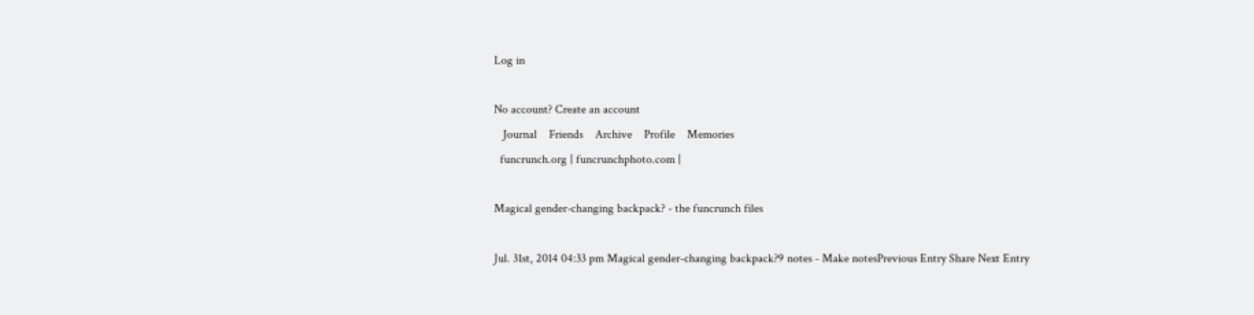Log in

No account? Create an account
   Journal    Friends    Archive    Profile    Memories
  funcrunch.org | funcrunchphoto.com |

Magical gender-changing backpack? - the funcrunch files

Jul. 31st, 2014 04:33 pm Magical gender-changing backpack?9 notes - Make notesPrevious Entry Share Next Entry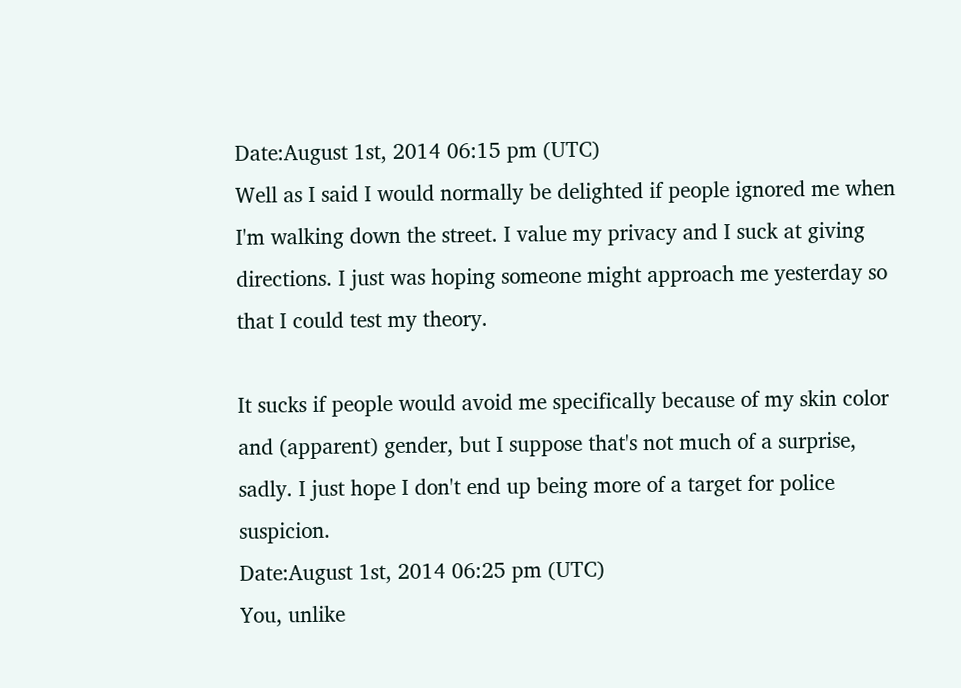Date:August 1st, 2014 06:15 pm (UTC)
Well as I said I would normally be delighted if people ignored me when I'm walking down the street. I value my privacy and I suck at giving directions. I just was hoping someone might approach me yesterday so that I could test my theory.

It sucks if people would avoid me specifically because of my skin color and (apparent) gender, but I suppose that's not much of a surprise, sadly. I just hope I don't end up being more of a target for police suspicion.
Date:August 1st, 2014 06:25 pm (UTC)
You, unlike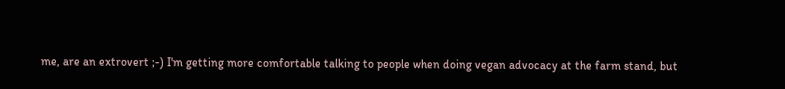me, are an extrovert ;-) I'm getting more comfortable talking to people when doing vegan advocacy at the farm stand, but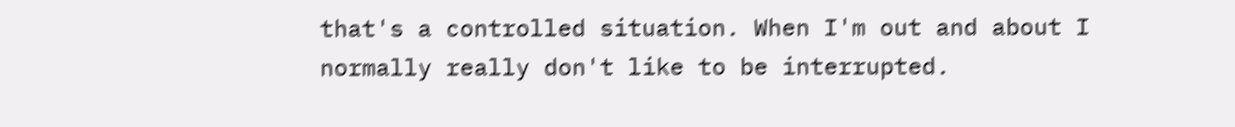that's a controlled situation. When I'm out and about I normally really don't like to be interrupted.